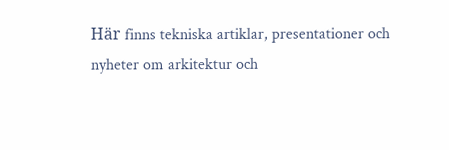Här finns tekniska artiklar, presentationer och nyheter om arkitektur och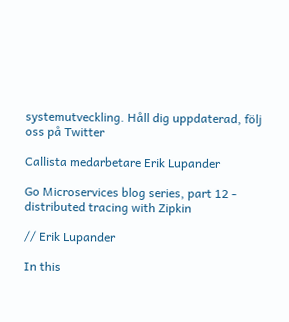systemutveckling. Håll dig uppdaterad, följ oss på Twitter

Callista medarbetare Erik Lupander

Go Microservices blog series, part 12 - distributed tracing with Zipkin

// Erik Lupander

In this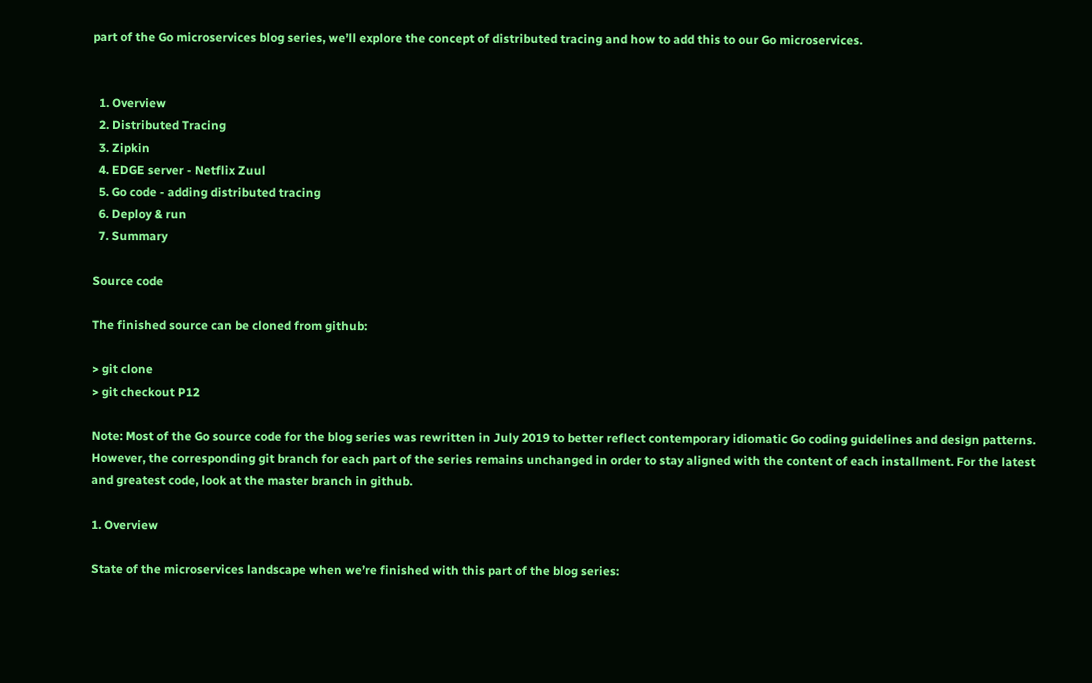part of the Go microservices blog series, we’ll explore the concept of distributed tracing and how to add this to our Go microservices.


  1. Overview
  2. Distributed Tracing
  3. Zipkin
  4. EDGE server - Netflix Zuul
  5. Go code - adding distributed tracing
  6. Deploy & run
  7. Summary

Source code

The finished source can be cloned from github:

> git clone
> git checkout P12

Note: Most of the Go source code for the blog series was rewritten in July 2019 to better reflect contemporary idiomatic Go coding guidelines and design patterns. However, the corresponding git branch for each part of the series remains unchanged in order to stay aligned with the content of each installment. For the latest and greatest code, look at the master branch in github.

1. Overview

State of the microservices landscape when we’re finished with this part of the blog series: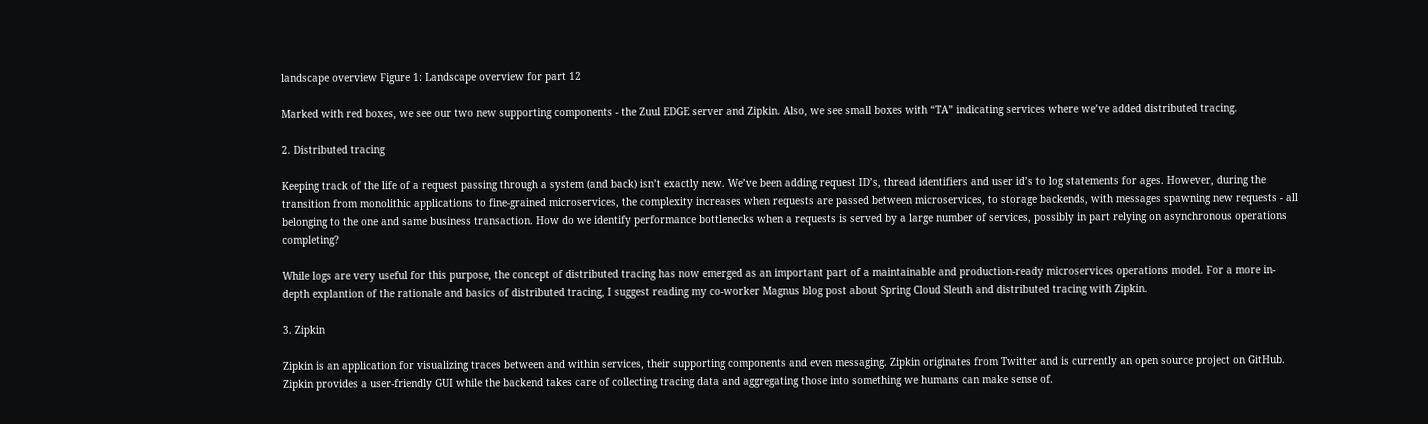landscape overview Figure 1: Landscape overview for part 12

Marked with red boxes, we see our two new supporting components - the Zuul EDGE server and Zipkin. Also, we see small boxes with “TA” indicating services where we’ve added distributed tracing.

2. Distributed tracing

Keeping track of the life of a request passing through a system (and back) isn’t exactly new. We’ve been adding request ID’s, thread identifiers and user id’s to log statements for ages. However, during the transition from monolithic applications to fine-grained microservices, the complexity increases when requests are passed between microservices, to storage backends, with messages spawning new requests - all belonging to the one and same business transaction. How do we identify performance bottlenecks when a requests is served by a large number of services, possibly in part relying on asynchronous operations completing?

While logs are very useful for this purpose, the concept of distributed tracing has now emerged as an important part of a maintainable and production-ready microservices operations model. For a more in-depth explantion of the rationale and basics of distributed tracing, I suggest reading my co-worker Magnus blog post about Spring Cloud Sleuth and distributed tracing with Zipkin.

3. Zipkin

Zipkin is an application for visualizing traces between and within services, their supporting components and even messaging. Zipkin originates from Twitter and is currently an open source project on GitHub. Zipkin provides a user-friendly GUI while the backend takes care of collecting tracing data and aggregating those into something we humans can make sense of.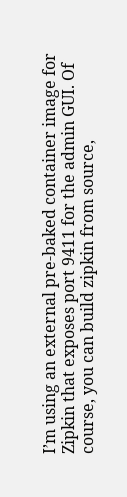I’m using an external pre-baked container image for Zipkin that exposes port 9411 for the admin GUI. Of course, you can build zipkin from source,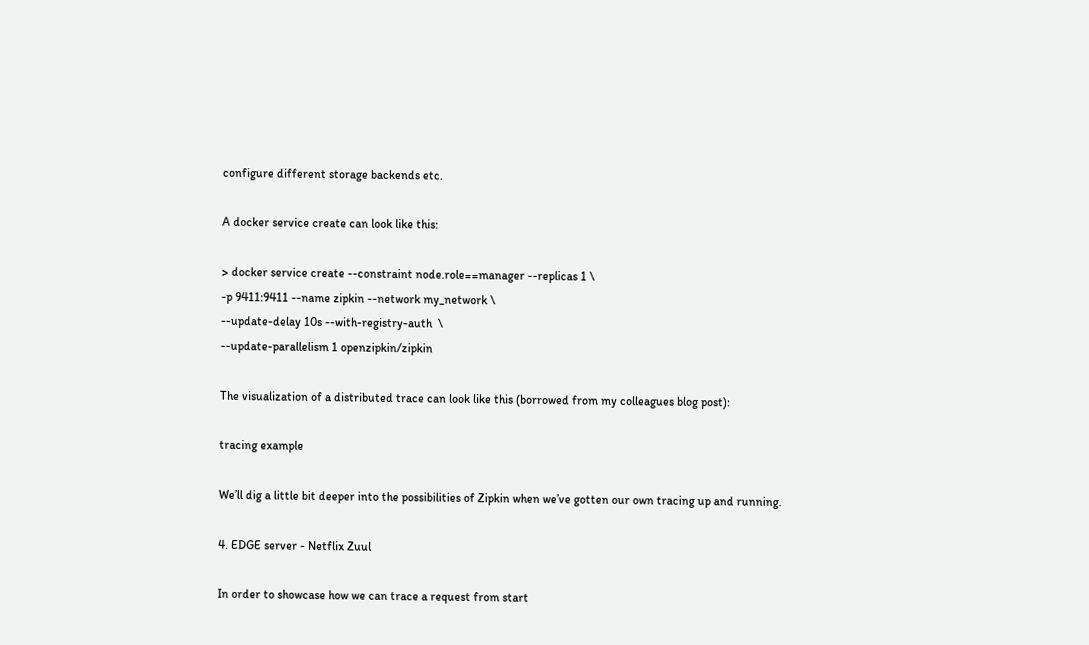configure different storage backends etc.

A docker service create can look like this:

> docker service create --constraint node.role==manager --replicas 1 \
-p 9411:9411 --name zipkin --network my_network \
--update-delay 10s --with-registry-auth  \
--update-parallelism 1 openzipkin/zipkin

The visualization of a distributed trace can look like this (borrowed from my colleagues blog post):

tracing example

We’ll dig a little bit deeper into the possibilities of Zipkin when we’ve gotten our own tracing up and running.

4. EDGE server - Netflix Zuul

In order to showcase how we can trace a request from start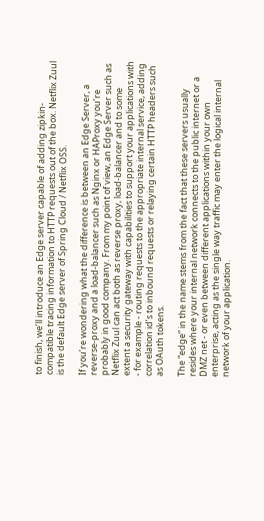to finish, we’ll introduce an Edge server capable of adding zipkin-compatible tracing information to HTTP requests out of the box. Netflix Zuul is the default Edge server of Spring Cloud / Netflix OSS.

If you’re wondering what the difference is between an Edge Server, a reverse-proxy and a load-balancer such as Nginx or HAProxy you’re probably in good company. From my point of view, an Edge Server such as Netflix Zuul can act both as reverse proxy, load-balancer and to some extent a security gateway with capabilities to support your applications with - for example - routing requests to the appropriate internal service, adding correlation id’s to inbound requests or relaying certain HTTP headers such as OAuth tokens.

The “edge” in the name stems from the fact that these servers usually resides where your internal network connects to the public internet or a DMZ net - or even between different applications within your own enterprise, acting as the single way traffic may enter the logical internal network of your application.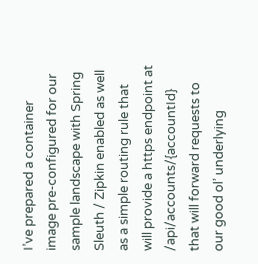I’ve prepared a container image pre-configured for our sample landscape with Spring Sleuth / Zipkin enabled as well as a simple routing rule that will provide a https endpoint at /api/accounts/{accountId} that will forward requests to our good ol’ underlying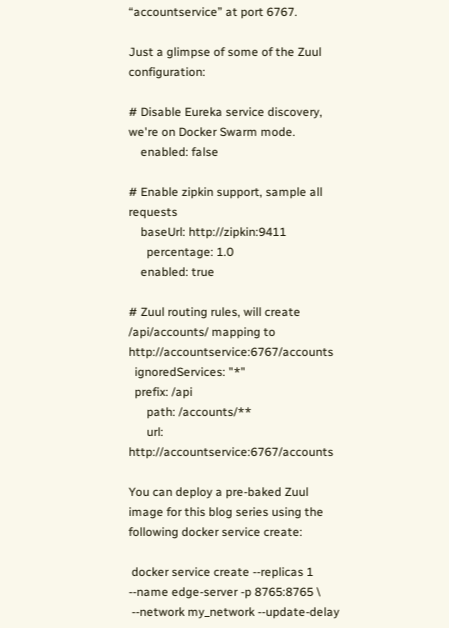“accountservice” at port 6767.

Just a glimpse of some of the Zuul configuration:

# Disable Eureka service discovery, we're on Docker Swarm mode.
    enabled: false

# Enable zipkin support, sample all requests
    baseUrl: http://zipkin:9411
      percentage: 1.0
    enabled: true

# Zuul routing rules, will create /api/accounts/ mapping to  http://accountservice:6767/accounts
  ignoredServices: "*"
  prefix: /api
      path: /accounts/**
      url:  http://accountservice:6767/accounts

You can deploy a pre-baked Zuul image for this blog series using the following docker service create:

 docker service create --replicas 1 --name edge-server -p 8765:8765 \
 --network my_network --update-delay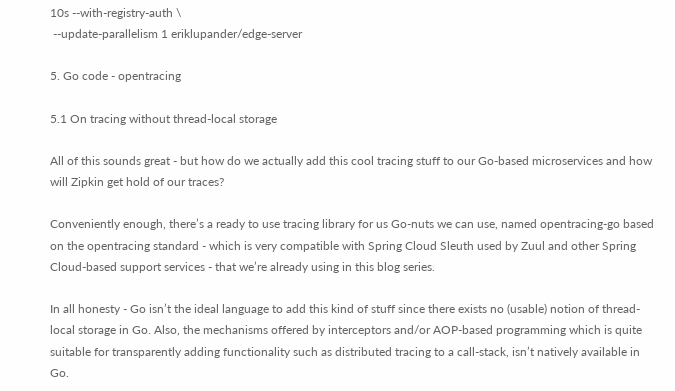10s --with-registry-auth \
 --update-parallelism 1 eriklupander/edge-server

5. Go code - opentracing

5.1 On tracing without thread-local storage

All of this sounds great - but how do we actually add this cool tracing stuff to our Go-based microservices and how will Zipkin get hold of our traces?

Conveniently enough, there’s a ready to use tracing library for us Go-nuts we can use, named opentracing-go based on the opentracing standard - which is very compatible with Spring Cloud Sleuth used by Zuul and other Spring Cloud-based support services - that we’re already using in this blog series.

In all honesty - Go isn’t the ideal language to add this kind of stuff since there exists no (usable) notion of thread-local storage in Go. Also, the mechanisms offered by interceptors and/or AOP-based programming which is quite suitable for transparently adding functionality such as distributed tracing to a call-stack, isn’t natively available in Go.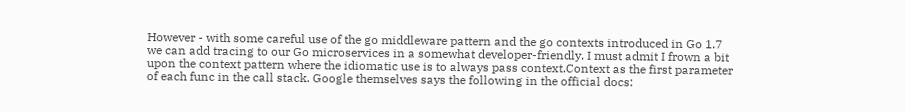However - with some careful use of the go middleware pattern and the go contexts introduced in Go 1.7 we can add tracing to our Go microservices in a somewhat developer-friendly. I must admit I frown a bit upon the context pattern where the idiomatic use is to always pass context.Context as the first parameter of each func in the call stack. Google themselves says the following in the official docs: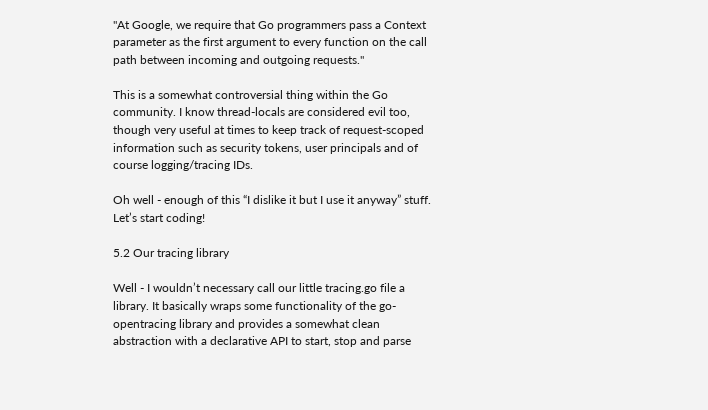"At Google, we require that Go programmers pass a Context parameter as the first argument to every function on the call path between incoming and outgoing requests."

This is a somewhat controversial thing within the Go community. I know thread-locals are considered evil too, though very useful at times to keep track of request-scoped information such as security tokens, user principals and of course logging/tracing IDs.

Oh well - enough of this “I dislike it but I use it anyway” stuff. Let’s start coding!

5.2 Our tracing library

Well - I wouldn’t necessary call our little tracing.go file a library. It basically wraps some functionality of the go-opentracing library and provides a somewhat clean abstraction with a declarative API to start, stop and parse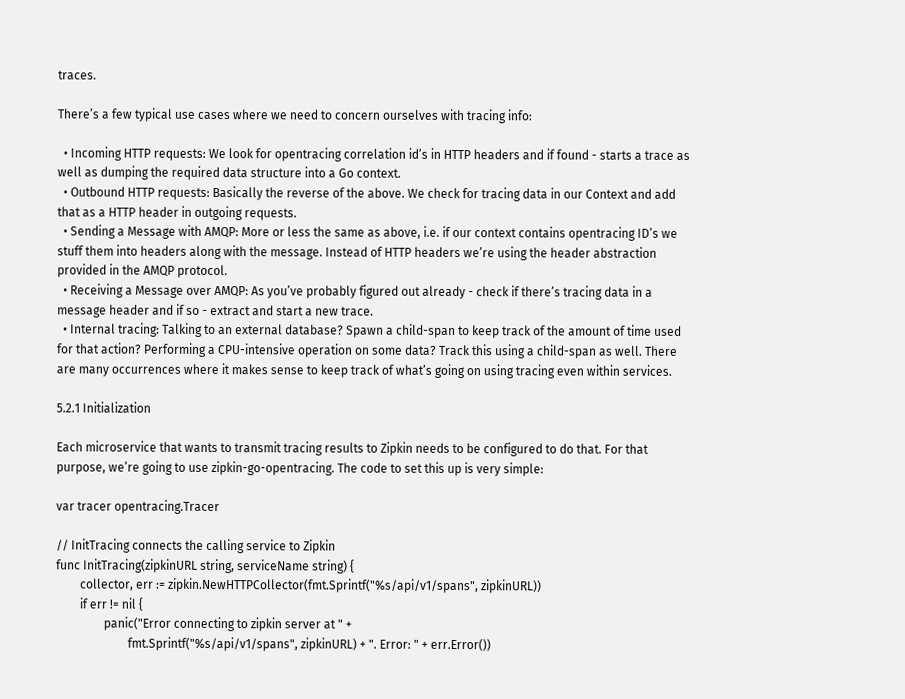traces.

There’s a few typical use cases where we need to concern ourselves with tracing info:

  • Incoming HTTP requests: We look for opentracing correlation id’s in HTTP headers and if found - starts a trace as well as dumping the required data structure into a Go context.
  • Outbound HTTP requests: Basically the reverse of the above. We check for tracing data in our Context and add that as a HTTP header in outgoing requests.
  • Sending a Message with AMQP: More or less the same as above, i.e. if our context contains opentracing ID’s we stuff them into headers along with the message. Instead of HTTP headers we’re using the header abstraction provided in the AMQP protocol.
  • Receiving a Message over AMQP: As you’ve probably figured out already - check if there’s tracing data in a message header and if so - extract and start a new trace.
  • Internal tracing: Talking to an external database? Spawn a child-span to keep track of the amount of time used for that action? Performing a CPU-intensive operation on some data? Track this using a child-span as well. There are many occurrences where it makes sense to keep track of what’s going on using tracing even within services.

5.2.1 Initialization

Each microservice that wants to transmit tracing results to Zipkin needs to be configured to do that. For that purpose, we’re going to use zipkin-go-opentracing. The code to set this up is very simple:

var tracer opentracing.Tracer

// InitTracing connects the calling service to Zipkin
func InitTracing(zipkinURL string, serviceName string) {
        collector, err := zipkin.NewHTTPCollector(fmt.Sprintf("%s/api/v1/spans", zipkinURL))
        if err != nil {
                panic("Error connecting to zipkin server at " +
                        fmt.Sprintf("%s/api/v1/spans", zipkinURL) + ". Error: " + err.Error())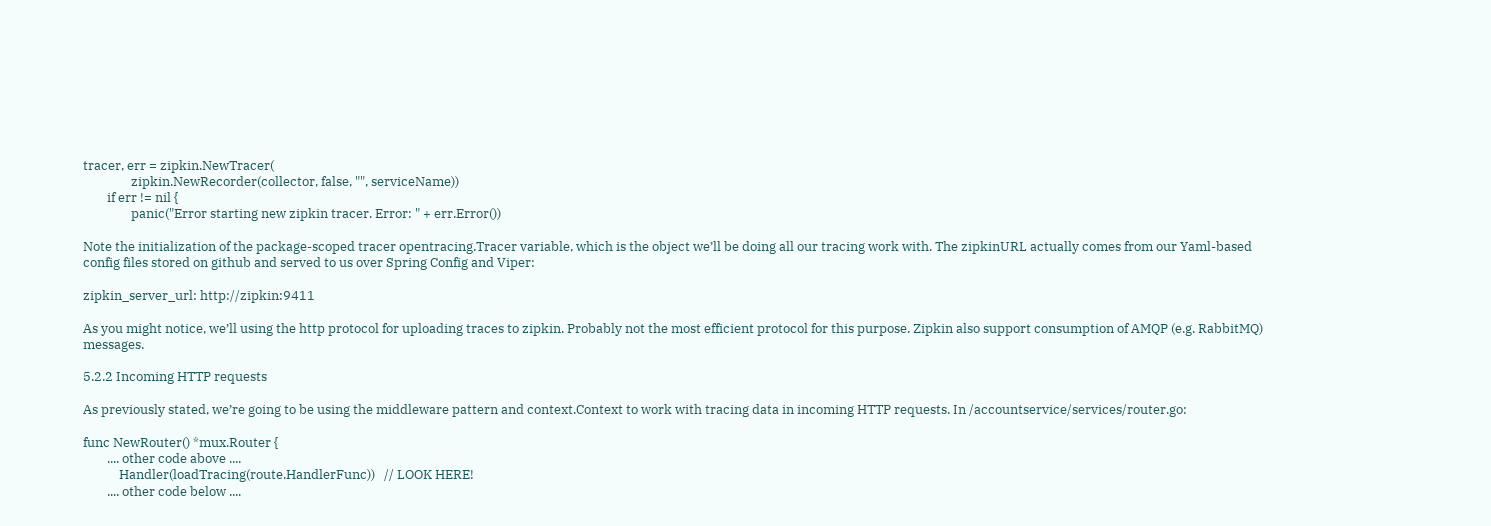tracer, err = zipkin.NewTracer(
                zipkin.NewRecorder(collector, false, "", serviceName))
        if err != nil {
                panic("Error starting new zipkin tracer. Error: " + err.Error())

Note the initialization of the package-scoped tracer opentracing.Tracer variable, which is the object we’ll be doing all our tracing work with. The zipkinURL actually comes from our Yaml-based config files stored on github and served to us over Spring Config and Viper:

zipkin_server_url: http://zipkin:9411

As you might notice, we’ll using the http protocol for uploading traces to zipkin. Probably not the most efficient protocol for this purpose. Zipkin also support consumption of AMQP (e.g. RabbitMQ) messages.

5.2.2 Incoming HTTP requests

As previously stated, we’re going to be using the middleware pattern and context.Context to work with tracing data in incoming HTTP requests. In /accountservice/services/router.go:

func NewRouter() *mux.Router {
        .... other code above ....
            Handler(loadTracing(route.HandlerFunc))   // LOOK HERE!
        .... other code below ....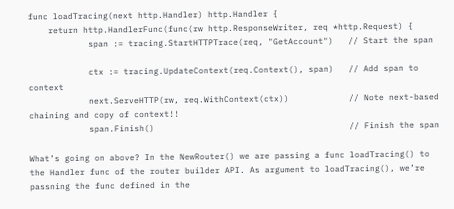func loadTracing(next http.Handler) http.Handler {
    return http.HandlerFunc(func(rw http.ResponseWriter, req *http.Request) {
            span := tracing.StartHTTPTrace(req, "GetAccount")   // Start the span

            ctx := tracing.UpdateContext(req.Context(), span)   // Add span to context
            next.ServeHTTP(rw, req.WithContext(ctx))            // Note next-based chaining and copy of context!!
            span.Finish()                                       // Finish the span

What’s going on above? In the NewRouter() we are passing a func loadTracing() to the Handler func of the router builder API. As argument to loadTracing(), we’re passning the func defined in the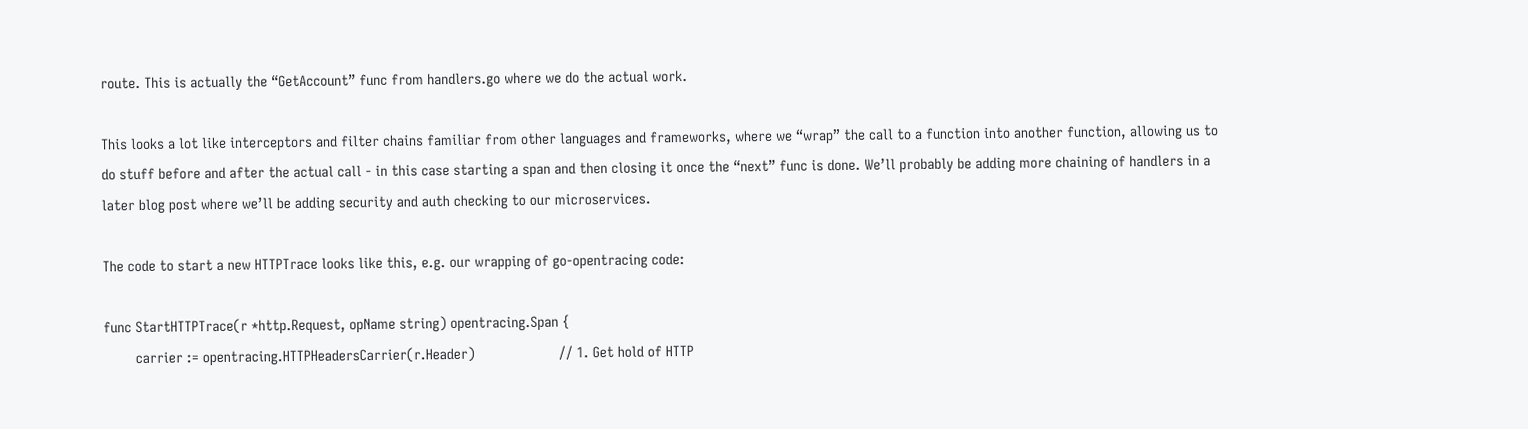route. This is actually the “GetAccount” func from handlers.go where we do the actual work.

This looks a lot like interceptors and filter chains familiar from other languages and frameworks, where we “wrap” the call to a function into another function, allowing us to do stuff before and after the actual call - in this case starting a span and then closing it once the “next” func is done. We’ll probably be adding more chaining of handlers in a later blog post where we’ll be adding security and auth checking to our microservices.

The code to start a new HTTPTrace looks like this, e.g. our wrapping of go-opentracing code:

func StartHTTPTrace(r *http.Request, opName string) opentracing.Span {
        carrier := opentracing.HTTPHeadersCarrier(r.Header)                     // 1. Get hold of HTTP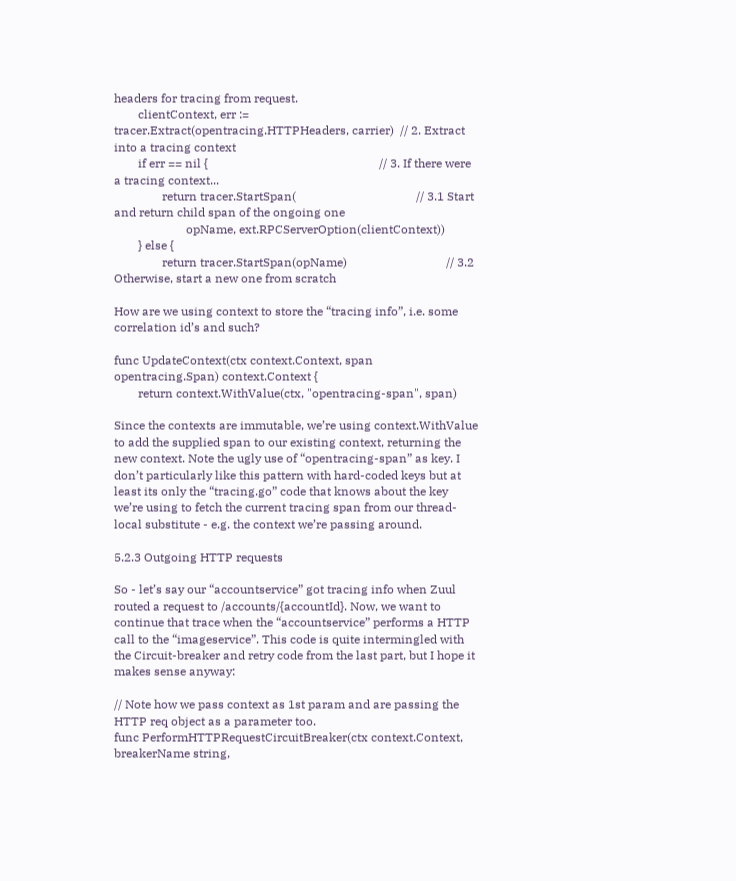headers for tracing from request.
        clientContext, err := tracer.Extract(opentracing.HTTPHeaders, carrier)  // 2. Extract into a tracing context
        if err == nil {                                                         // 3. If there were a tracing context...
                return tracer.StartSpan(                                        // 3.1 Start and return child span of the ongoing one
                        opName, ext.RPCServerOption(clientContext))
        } else {
                return tracer.StartSpan(opName)                                 // 3.2 Otherwise, start a new one from scratch

How are we using context to store the “tracing info”, i.e. some correlation id’s and such?

func UpdateContext(ctx context.Context, span opentracing.Span) context.Context {
        return context.WithValue(ctx, "opentracing-span", span)

Since the contexts are immutable, we’re using context.WithValue to add the supplied span to our existing context, returning the new context. Note the ugly use of “opentracing-span” as key. I don’t particularly like this pattern with hard-coded keys but at least its only the “tracing.go” code that knows about the key we’re using to fetch the current tracing span from our thread-local substitute - e.g. the context we’re passing around.

5.2.3 Outgoing HTTP requests

So - let’s say our “accountservice” got tracing info when Zuul routed a request to /accounts/{accountId}. Now, we want to continue that trace when the “accountservice” performs a HTTP call to the “imageservice”. This code is quite intermingled with the Circuit-breaker and retry code from the last part, but I hope it makes sense anyway:

// Note how we pass context as 1st param and are passing the HTTP req object as a parameter too.
func PerformHTTPRequestCircuitBreaker(ctx context.Context, breakerName string,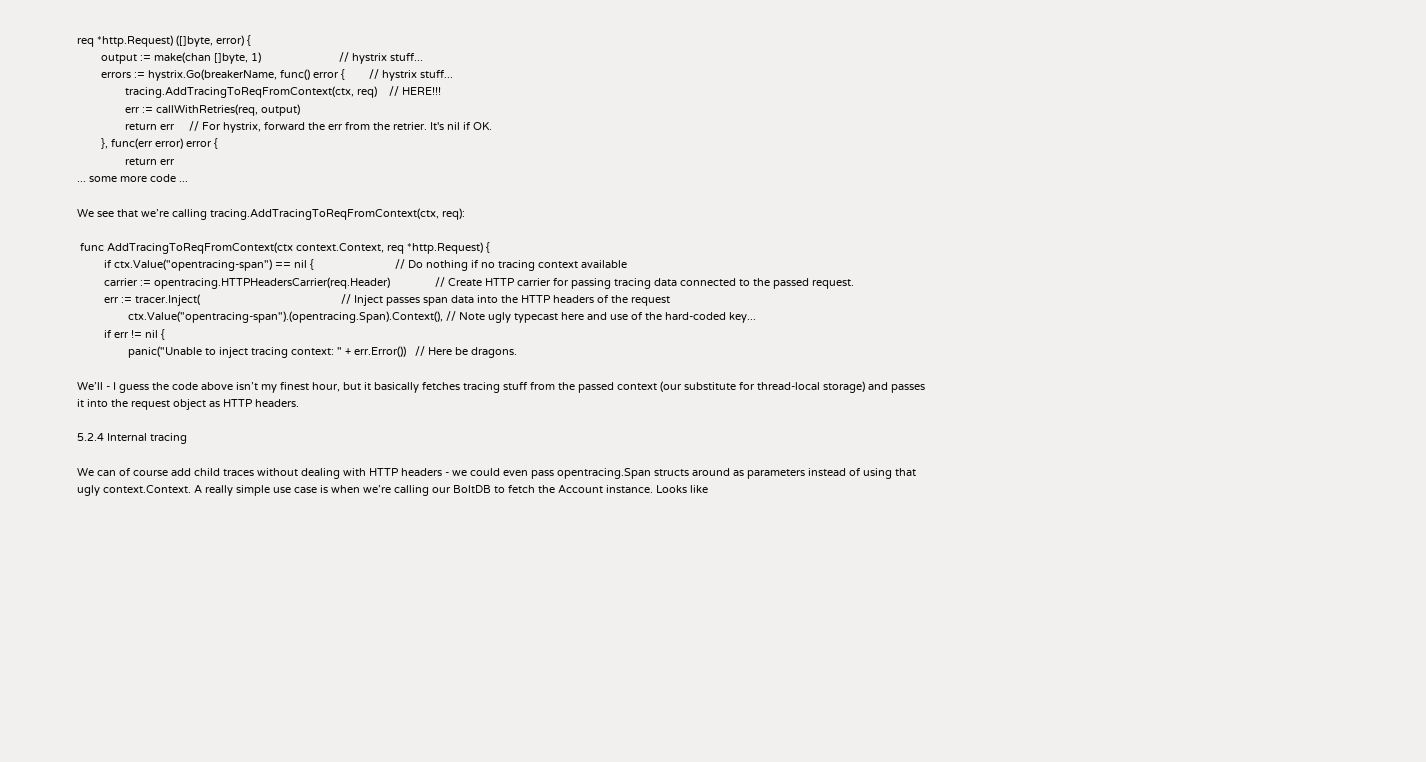req *http.Request) ([]byte, error) {
        output := make(chan []byte, 1)                          // hystrix stuff...
        errors := hystrix.Go(breakerName, func() error {        // hystrix stuff...
                tracing.AddTracingToReqFromContext(ctx, req)    // HERE!!!
                err := callWithRetries(req, output)
                return err     // For hystrix, forward the err from the retrier. It's nil if OK.
        }, func(err error) error {
                return err
... some more code ...

We see that we’re calling tracing.AddTracingToReqFromContext(ctx, req):

 func AddTracingToReqFromContext(ctx context.Context, req *http.Request) {
         if ctx.Value("opentracing-span") == nil {                           // Do nothing if no tracing context available
         carrier := opentracing.HTTPHeadersCarrier(req.Header)               // Create HTTP carrier for passing tracing data connected to the passed request.
         err := tracer.Inject(                                               // Inject passes span data into the HTTP headers of the request
                 ctx.Value("opentracing-span").(opentracing.Span).Context(), // Note ugly typecast here and use of the hard-coded key...
         if err != nil {
                 panic("Unable to inject tracing context: " + err.Error())   // Here be dragons.

We’ll - I guess the code above isn’t my finest hour, but it basically fetches tracing stuff from the passed context (our substitute for thread-local storage) and passes it into the request object as HTTP headers.

5.2.4 Internal tracing

We can of course add child traces without dealing with HTTP headers - we could even pass opentracing.Span structs around as parameters instead of using that ugly context.Context. A really simple use case is when we’re calling our BoltDB to fetch the Account instance. Looks like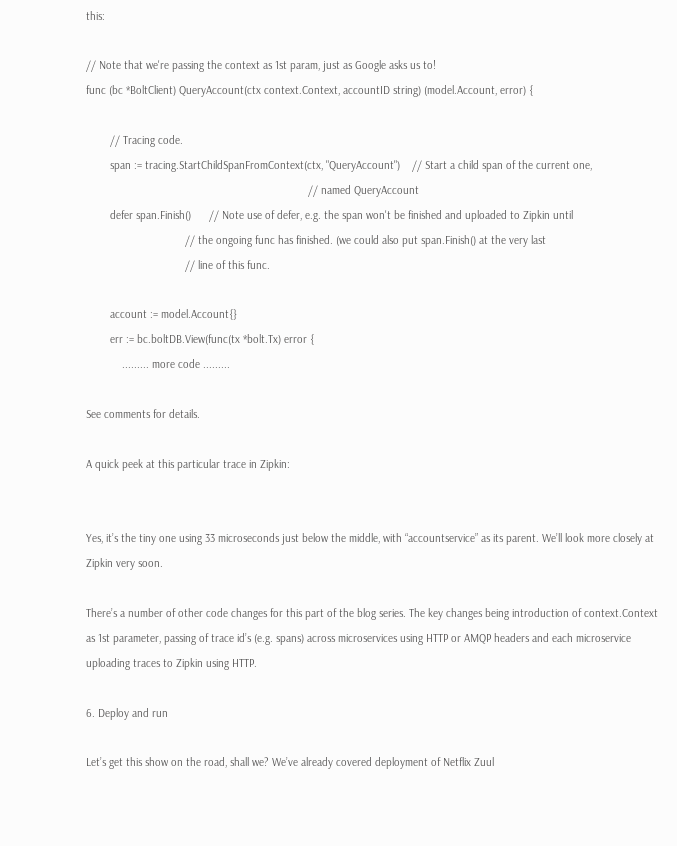this:

// Note that we're passing the context as 1st param, just as Google asks us to!
func (bc *BoltClient) QueryAccount(ctx context.Context, accountID string) (model.Account, error) {

        // Tracing code.
        span := tracing.StartChildSpanFromContext(ctx, "QueryAccount")    // Start a child span of the current one,
                                                                          // named QueryAccount
        defer span.Finish()      // Note use of defer, e.g. the span won't be finished and uploaded to Zipkin until
                                 // the ongoing func has finished. (we could also put span.Finish() at the very last
                                 // line of this func.

        account := model.Account{}
        err := bc.boltDB.View(func(tx *bolt.Tx) error {
            ......... more code .........

See comments for details.

A quick peek at this particular trace in Zipkin:


Yes, it’s the tiny one using 33 microseconds just below the middle, with “accountservice” as its parent. We’ll look more closely at Zipkin very soon.

There’s a number of other code changes for this part of the blog series. The key changes being introduction of context.Context as 1st parameter, passing of trace id’s (e.g. spans) across microservices using HTTP or AMQP headers and each microservice uploading traces to Zipkin using HTTP.

6. Deploy and run

Let’s get this show on the road, shall we? We’ve already covered deployment of Netflix Zuul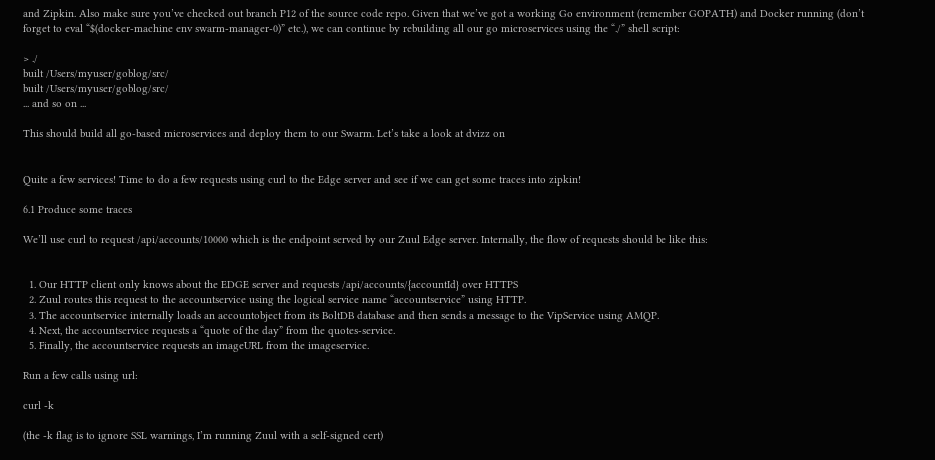and Zipkin. Also make sure you’ve checked out branch P12 of the source code repo. Given that we’ve got a working Go environment (remember GOPATH) and Docker running (don’t forget to eval “$(docker-machine env swarm-manager-0)” etc.), we can continue by rebuilding all our go microservices using the “./” shell script:

> ./
built /Users/myuser/goblog/src/
built /Users/myuser/goblog/src/
... and so on ...

This should build all go-based microservices and deploy them to our Swarm. Let’s take a look at dvizz on


Quite a few services! Time to do a few requests using curl to the Edge server and see if we can get some traces into zipkin!

6.1 Produce some traces

We’ll use curl to request /api/accounts/10000 which is the endpoint served by our Zuul Edge server. Internally, the flow of requests should be like this:


  1. Our HTTP client only knows about the EDGE server and requests /api/accounts/{accountId} over HTTPS
  2. Zuul routes this request to the accountservice using the logical service name “accountservice” using HTTP.
  3. The accountservice internally loads an accountobject from its BoltDB database and then sends a message to the VipService using AMQP.
  4. Next, the accountservice requests a “quote of the day” from the quotes-service.
  5. Finally, the accountservice requests an imageURL from the imageservice.

Run a few calls using url:

curl -k

(the -k flag is to ignore SSL warnings, I’m running Zuul with a self-signed cert)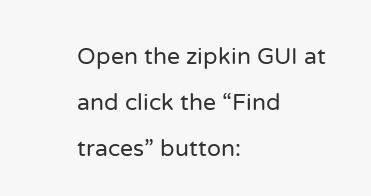Open the zipkin GUI at and click the “Find traces” button: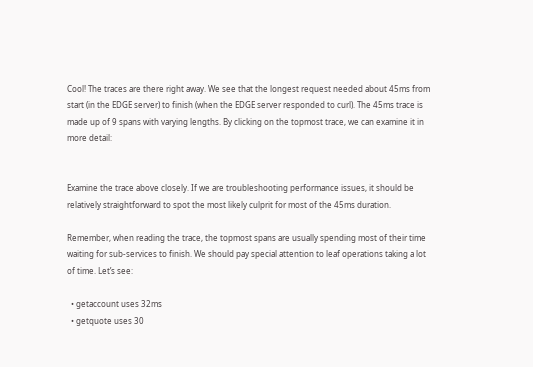Cool! The traces are there right away. We see that the longest request needed about 45ms from start (in the EDGE server) to finish (when the EDGE server responded to curl). The 45ms trace is made up of 9 spans with varying lengths. By clicking on the topmost trace, we can examine it in more detail:


Examine the trace above closely. If we are troubleshooting performance issues, it should be relatively straightforward to spot the most likely culprit for most of the 45ms duration.

Remember, when reading the trace, the topmost spans are usually spending most of their time waiting for sub-services to finish. We should pay special attention to leaf operations taking a lot of time. Let’s see:

  • getaccount uses 32ms
  • getquote uses 30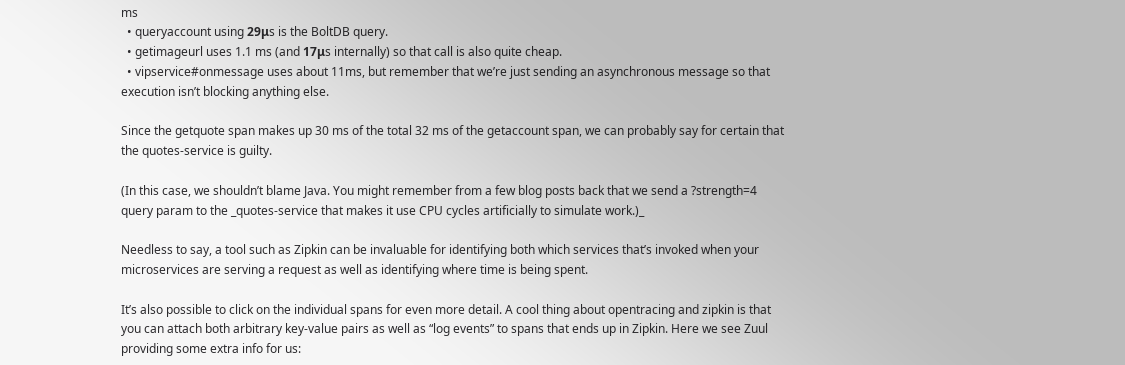ms
  • queryaccount using 29μs is the BoltDB query.
  • getimageurl uses 1.1 ms (and 17μs internally) so that call is also quite cheap.
  • vipservice#onmessage uses about 11ms, but remember that we’re just sending an asynchronous message so that execution isn’t blocking anything else.

Since the getquote span makes up 30 ms of the total 32 ms of the getaccount span, we can probably say for certain that the quotes-service is guilty.

(In this case, we shouldn’t blame Java. You might remember from a few blog posts back that we send a ?strength=4 query param to the _quotes-service that makes it use CPU cycles artificially to simulate work.)_

Needless to say, a tool such as Zipkin can be invaluable for identifying both which services that’s invoked when your microservices are serving a request as well as identifying where time is being spent.

It’s also possible to click on the individual spans for even more detail. A cool thing about opentracing and zipkin is that you can attach both arbitrary key-value pairs as well as “log events” to spans that ends up in Zipkin. Here we see Zuul providing some extra info for us: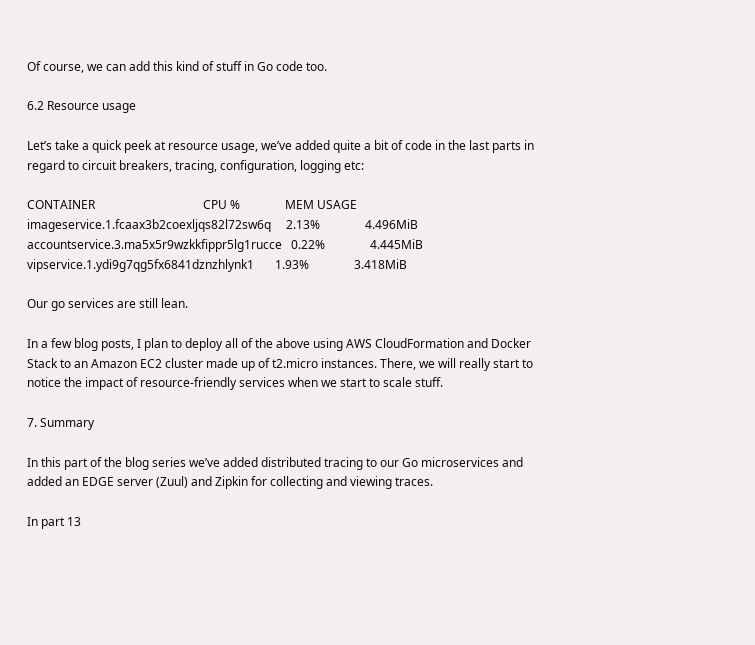Of course, we can add this kind of stuff in Go code too.

6.2 Resource usage

Let’s take a quick peek at resource usage, we’ve added quite a bit of code in the last parts in regard to circuit breakers, tracing, configuration, logging etc:

CONTAINER                                    CPU %               MEM USAGE
imageservice.1.fcaax3b2coexljqs82l72sw6q     2.13%               4.496MiB
accountservice.3.ma5x5r9wzkkfippr5lg1rucce   0.22%               4.445MiB
vipservice.1.ydi9g7qg5fx6841dznzhlynk1       1.93%               3.418MiB

Our go services are still lean.

In a few blog posts, I plan to deploy all of the above using AWS CloudFormation and Docker Stack to an Amazon EC2 cluster made up of t2.micro instances. There, we will really start to notice the impact of resource-friendly services when we start to scale stuff.

7. Summary

In this part of the blog series we’ve added distributed tracing to our Go microservices and added an EDGE server (Zuul) and Zipkin for collecting and viewing traces.

In part 13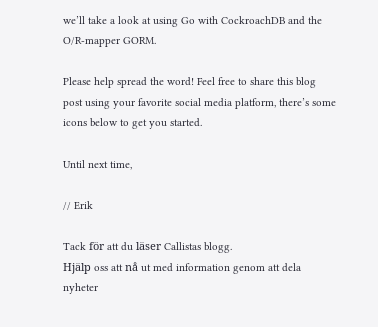we’ll take a look at using Go with CockroachDB and the O/R-mapper GORM.

Please help spread the word! Feel free to share this blog post using your favorite social media platform, there’s some icons below to get you started.

Until next time,

// Erik

Tack för att du läser Callistas blogg.
Hjälp oss att nå ut med information genom att dela nyheter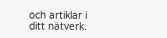och artiklar i ditt nätverk.